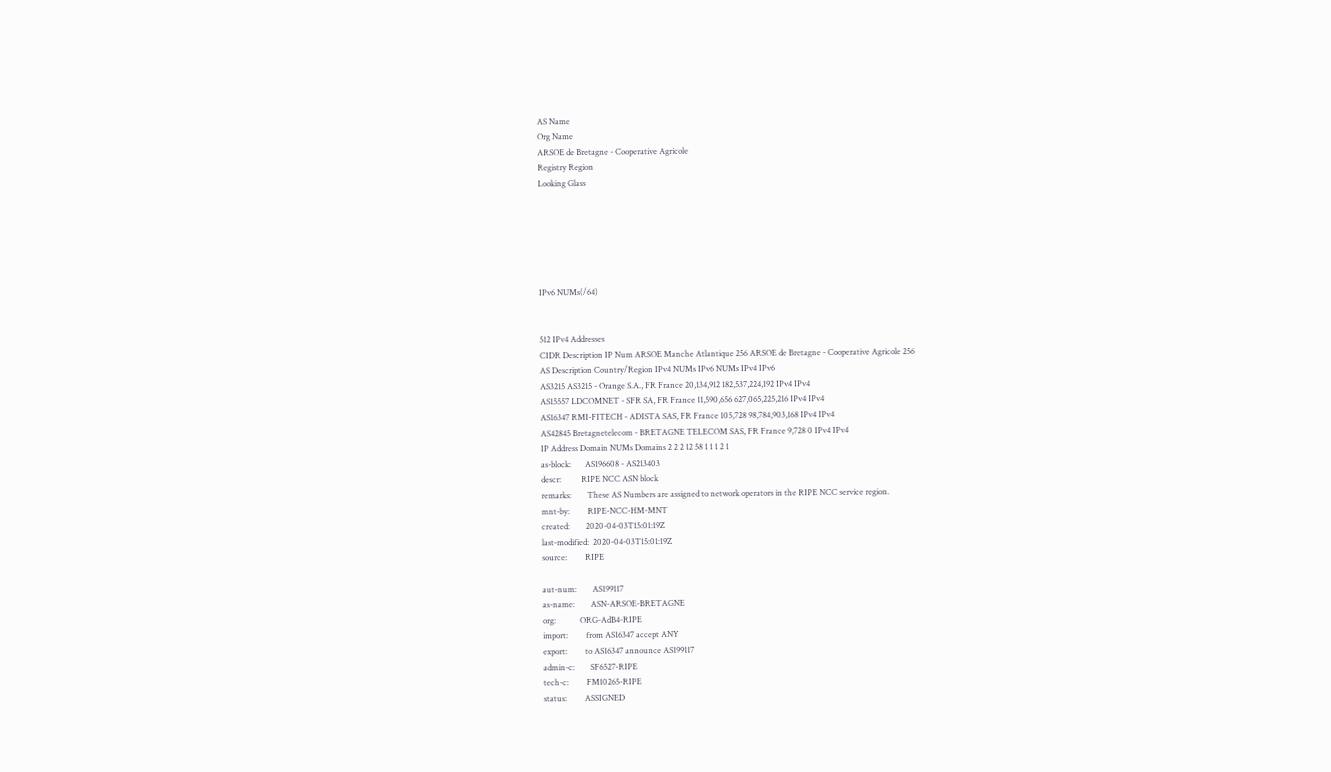AS Name
Org Name
ARSOE de Bretagne - Cooperative Agricole
Registry Region
Looking Glass






IPv6 NUMs(/64)


512 IPv4 Addresses
CIDR Description IP Num ARSOE Manche Atlantique 256 ARSOE de Bretagne - Cooperative Agricole 256
AS Description Country/Region IPv4 NUMs IPv6 NUMs IPv4 IPv6
AS3215 AS3215 - Orange S.A., FR France 20,134,912 182,537,224,192 IPv4 IPv4
AS15557 LDCOMNET - SFR SA, FR France 11,590,656 627,065,225,216 IPv4 IPv4
AS16347 RMI-FITECH - ADISTA SAS, FR France 105,728 98,784,903,168 IPv4 IPv4
AS42845 Bretagnetelecom - BRETAGNE TELECOM SAS, FR France 9,728 0 IPv4 IPv4
IP Address Domain NUMs Domains 2 2 2 12 58 1 1 1 2 1
as-block:       AS196608 - AS213403
descr:          RIPE NCC ASN block
remarks:        These AS Numbers are assigned to network operators in the RIPE NCC service region.
mnt-by:         RIPE-NCC-HM-MNT
created:        2020-04-03T15:01:19Z
last-modified:  2020-04-03T15:01:19Z
source:         RIPE

aut-num:        AS199117
as-name:        ASN-ARSOE-BRETAGNE
org:            ORG-AdB4-RIPE
import:         from AS16347 accept ANY
export:         to AS16347 announce AS199117
admin-c:        SF6527-RIPE
tech-c:         FM10265-RIPE
status:         ASSIGNED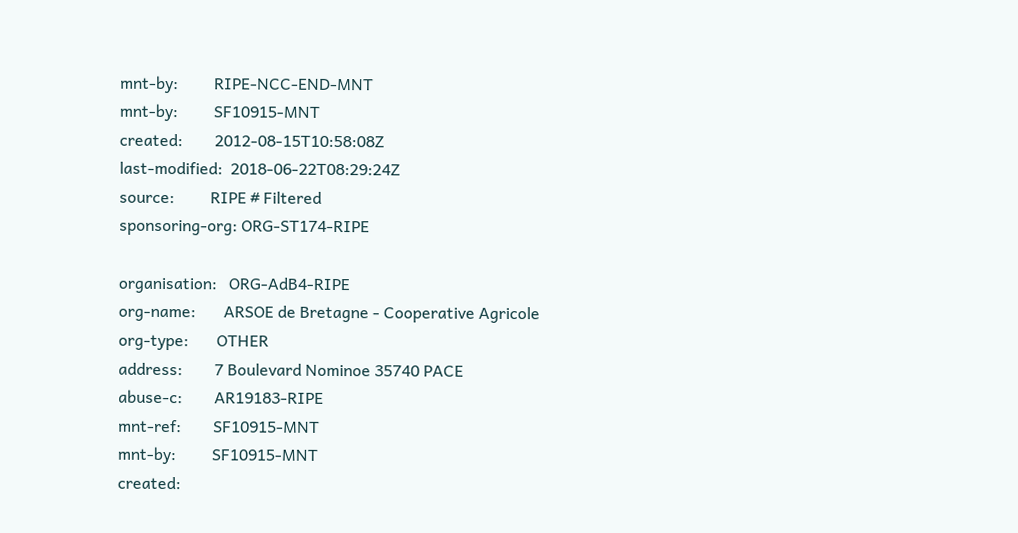mnt-by:         RIPE-NCC-END-MNT
mnt-by:         SF10915-MNT
created:        2012-08-15T10:58:08Z
last-modified:  2018-06-22T08:29:24Z
source:         RIPE # Filtered
sponsoring-org: ORG-ST174-RIPE

organisation:   ORG-AdB4-RIPE
org-name:       ARSOE de Bretagne - Cooperative Agricole
org-type:       OTHER
address:        7 Boulevard Nominoe 35740 PACE
abuse-c:        AR19183-RIPE
mnt-ref:        SF10915-MNT
mnt-by:         SF10915-MNT
created: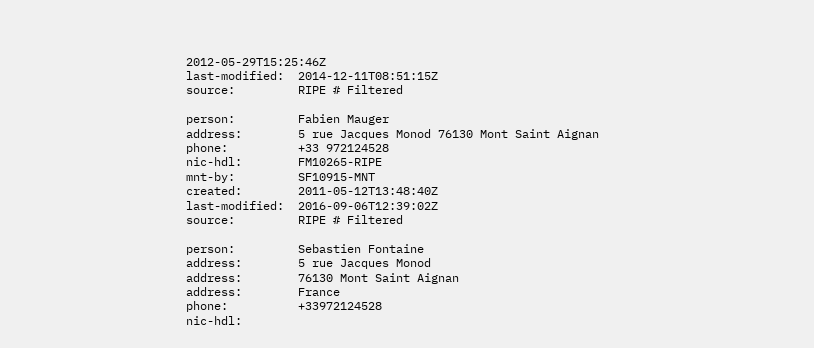2012-05-29T15:25:46Z
last-modified:  2014-12-11T08:51:15Z
source:         RIPE # Filtered

person:         Fabien Mauger
address:        5 rue Jacques Monod 76130 Mont Saint Aignan
phone:          +33 972124528
nic-hdl:        FM10265-RIPE
mnt-by:         SF10915-MNT
created:        2011-05-12T13:48:40Z
last-modified:  2016-09-06T12:39:02Z
source:         RIPE # Filtered

person:         Sebastien Fontaine
address:        5 rue Jacques Monod
address:        76130 Mont Saint Aignan
address:        France
phone:          +33972124528
nic-hdl: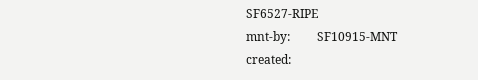SF6527-RIPE
mnt-by:         SF10915-MNT
created: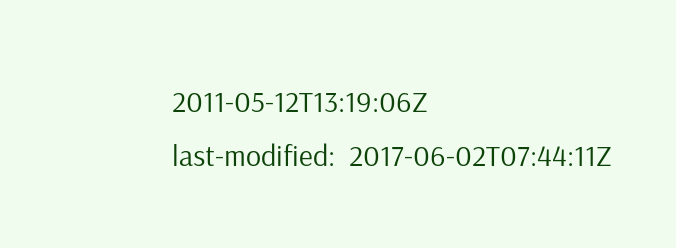2011-05-12T13:19:06Z
last-modified:  2017-06-02T07:44:11Z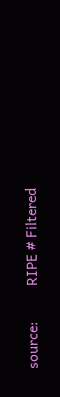source:         RIPE # Filtered